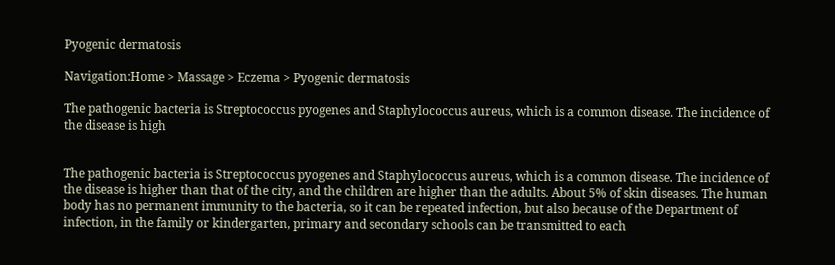Pyogenic dermatosis

Navigation:Home > Massage > Eczema > Pyogenic dermatosis

The pathogenic bacteria is Streptococcus pyogenes and Staphylococcus aureus, which is a common disease. The incidence of the disease is high


The pathogenic bacteria is Streptococcus pyogenes and Staphylococcus aureus, which is a common disease. The incidence of the disease is higher than that of the city, and the children are higher than the adults. About 5% of skin diseases. The human body has no permanent immunity to the bacteria, so it can be repeated infection, but also because of the Department of infection, in the family or kindergarten, primary and secondary schools can be transmitted to each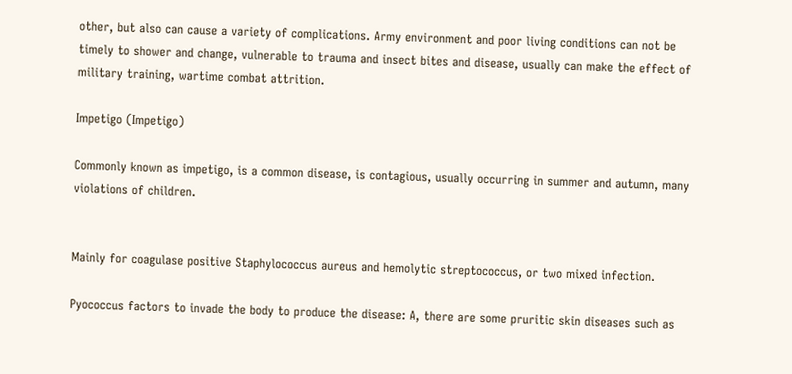other, but also can cause a variety of complications. Army environment and poor living conditions can not be timely to shower and change, vulnerable to trauma and insect bites and disease, usually can make the effect of military training, wartime combat attrition.

Impetigo (Impetigo)

Commonly known as impetigo, is a common disease, is contagious, usually occurring in summer and autumn, many violations of children.


Mainly for coagulase positive Staphylococcus aureus and hemolytic streptococcus, or two mixed infection.

Pyococcus factors to invade the body to produce the disease: A, there are some pruritic skin diseases such as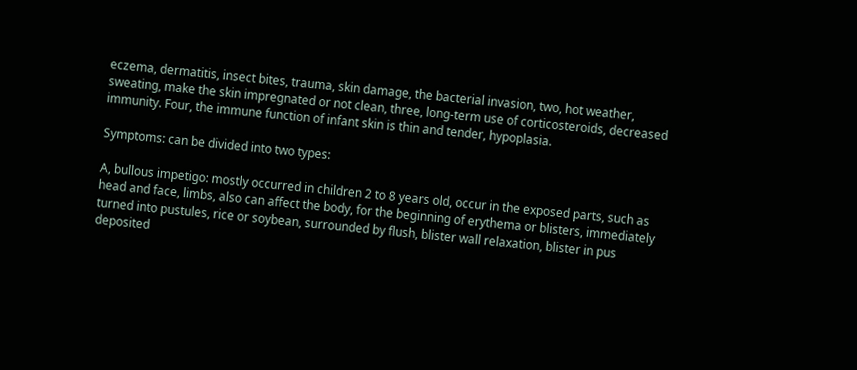eczema, dermatitis, insect bites, trauma, skin damage, the bacterial invasion, two, hot weather, sweating, make the skin impregnated or not clean, three, long-term use of corticosteroids, decreased immunity. Four, the immune function of infant skin is thin and tender, hypoplasia.

Symptoms: can be divided into two types:

A, bullous impetigo: mostly occurred in children 2 to 8 years old, occur in the exposed parts, such as head and face, limbs, also can affect the body, for the beginning of erythema or blisters, immediately turned into pustules, rice or soybean, surrounded by flush, blister wall relaxation, blister in pus deposited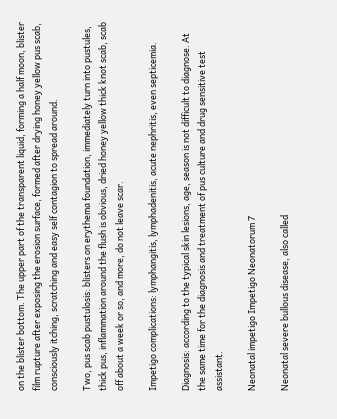on the blister bottom. The upper part of the transparent liquid, forming a half moon, blister film rupture after exposing the erosion surface, formed after drying honey yellow pus scab, consciously itching, scratching and easy self contagion to spread around.

Two, pus scab pustulosis: blisters on erythema foundation, immediately turn into pustules, thick pus, inflammation around the flush is obvious, dried honey yellow thick knot scab, scab off about a week or so, and more, do not leave scar.

Impetigo complications: lymphangitis, lymphadenitis, acute nephritis, even septicemia.

Diagnosis: according to the typical skin lesions, age, season is not difficult to diagnose. At the same time for the diagnosis and treatment of pus culture and drug sensitive test assistant.

Neonatal impetigo Impetigo Neonatorum 7

Neonatal severe bullous disease, also called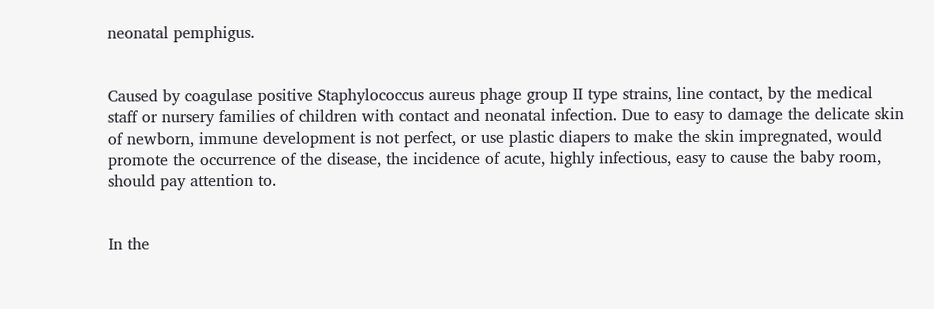neonatal pemphigus.


Caused by coagulase positive Staphylococcus aureus phage group II type strains, line contact, by the medical staff or nursery families of children with contact and neonatal infection. Due to easy to damage the delicate skin of newborn, immune development is not perfect, or use plastic diapers to make the skin impregnated, would promote the occurrence of the disease, the incidence of acute, highly infectious, easy to cause the baby room, should pay attention to.


In the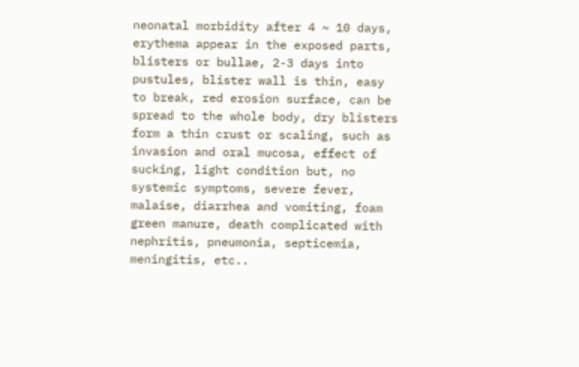neonatal morbidity after 4 ~ 10 days, erythema appear in the exposed parts, blisters or bullae, 2-3 days into pustules, blister wall is thin, easy to break, red erosion surface, can be spread to the whole body, dry blisters form a thin crust or scaling, such as invasion and oral mucosa, effect of sucking, light condition but, no systemic symptoms, severe fever, malaise, diarrhea and vomiting, foam green manure, death complicated with nephritis, pneumonia, septicemia, meningitis, etc..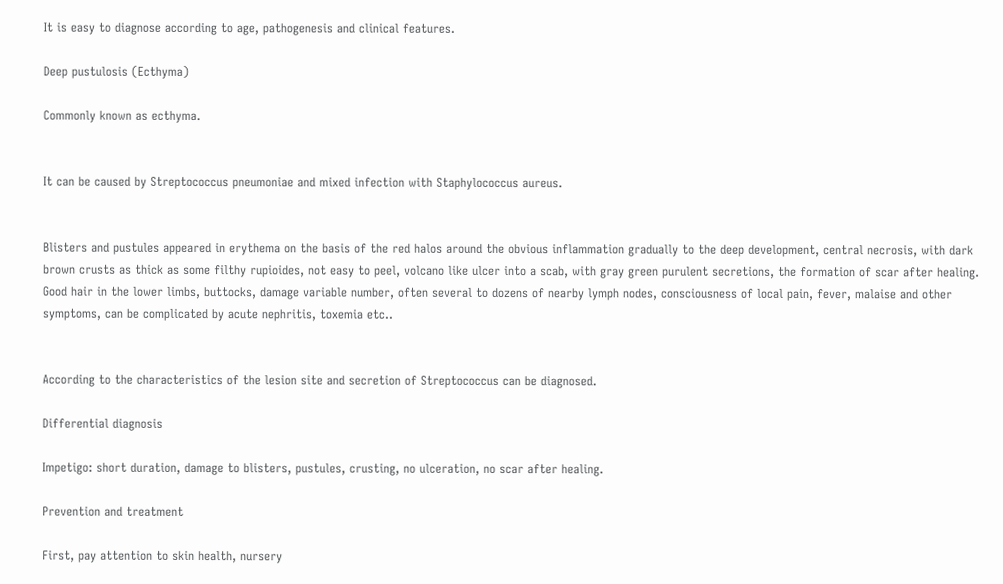It is easy to diagnose according to age, pathogenesis and clinical features.

Deep pustulosis (Ecthyma)

Commonly known as ecthyma.


It can be caused by Streptococcus pneumoniae and mixed infection with Staphylococcus aureus.


Blisters and pustules appeared in erythema on the basis of the red halos around the obvious inflammation gradually to the deep development, central necrosis, with dark brown crusts as thick as some filthy rupioides, not easy to peel, volcano like ulcer into a scab, with gray green purulent secretions, the formation of scar after healing. Good hair in the lower limbs, buttocks, damage variable number, often several to dozens of nearby lymph nodes, consciousness of local pain, fever, malaise and other symptoms, can be complicated by acute nephritis, toxemia etc..


According to the characteristics of the lesion site and secretion of Streptococcus can be diagnosed.

Differential diagnosis

Impetigo: short duration, damage to blisters, pustules, crusting, no ulceration, no scar after healing.

Prevention and treatment

First, pay attention to skin health, nursery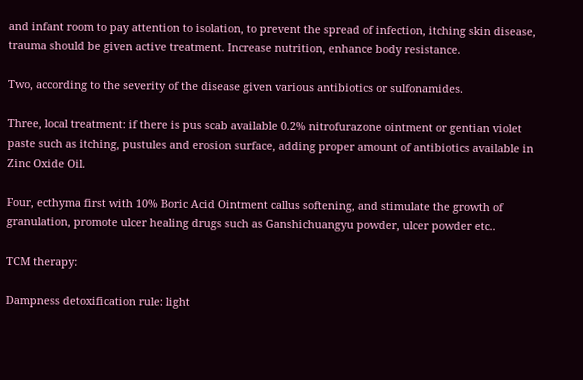and infant room to pay attention to isolation, to prevent the spread of infection, itching skin disease, trauma should be given active treatment. Increase nutrition, enhance body resistance.

Two, according to the severity of the disease given various antibiotics or sulfonamides.

Three, local treatment: if there is pus scab available 0.2% nitrofurazone ointment or gentian violet paste such as itching, pustules and erosion surface, adding proper amount of antibiotics available in Zinc Oxide Oil.

Four, ecthyma first with 10% Boric Acid Ointment callus softening, and stimulate the growth of granulation, promote ulcer healing drugs such as Ganshichuangyu powder, ulcer powder etc..

TCM therapy:

Dampness detoxification rule: light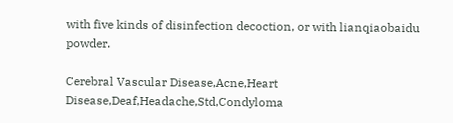with five kinds of disinfection decoction, or with lianqiaobaidu powder.

Cerebral Vascular Disease,Acne,Heart Disease,Deaf,Headache,Std,Condyloma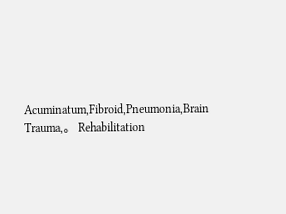Acuminatum,Fibroid,Pneumonia,Brain Trauma,。 Rehabilitation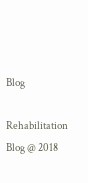Blog

Rehabilitation Blog @ 2018